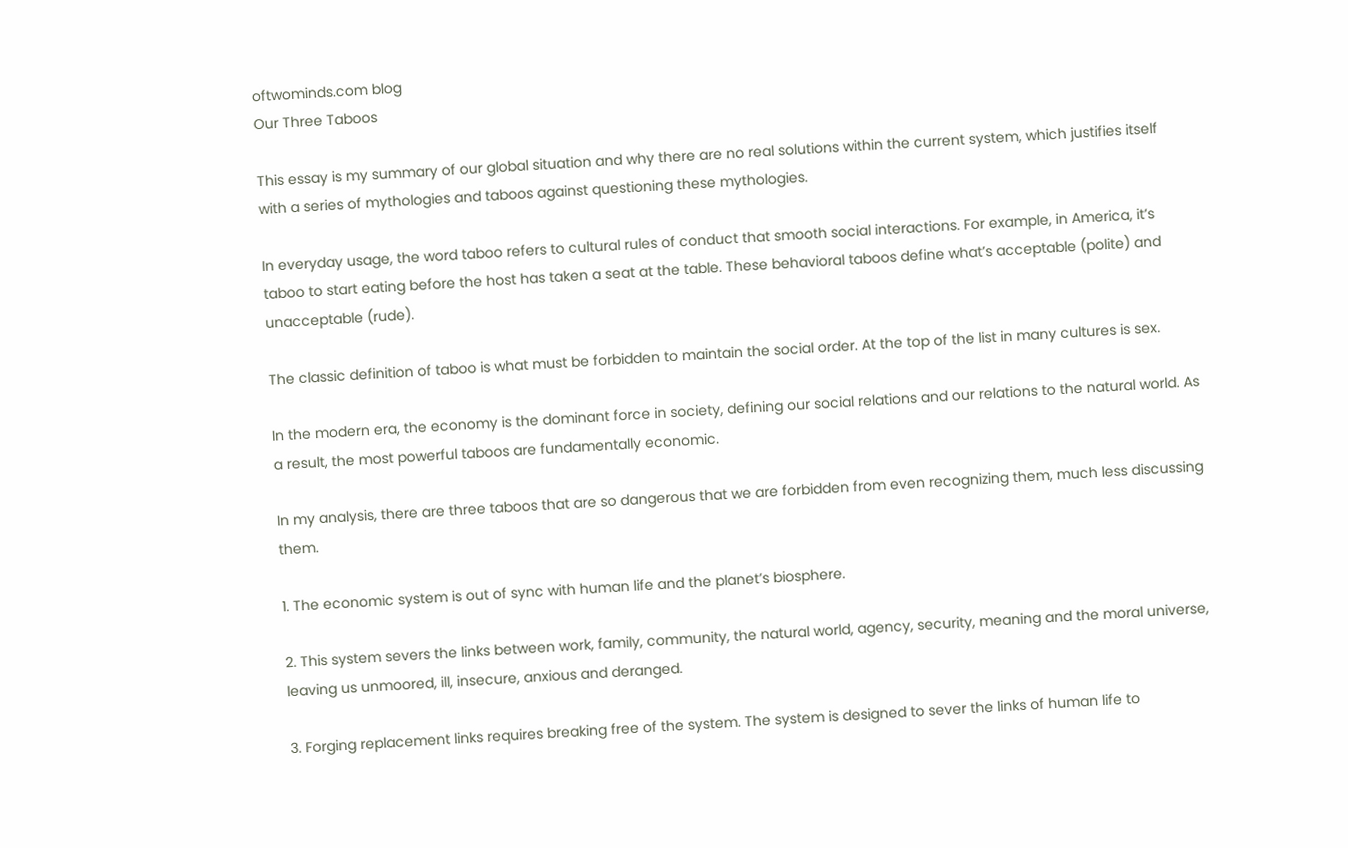oftwominds.com blog
Our Three Taboos

This essay is my summary of our global situation and why there are no real solutions within the current system, which justifies itself with a series of mythologies and taboos against questioning these mythologies.

In everyday usage, the word taboo refers to cultural rules of conduct that smooth social interactions. For example, in America, it’s taboo to start eating before the host has taken a seat at the table. These behavioral taboos define what’s acceptable (polite) and unacceptable (rude).

The classic definition of taboo is what must be forbidden to maintain the social order. At the top of the list in many cultures is sex.

In the modern era, the economy is the dominant force in society, defining our social relations and our relations to the natural world. As a result, the most powerful taboos are fundamentally economic.

In my analysis, there are three taboos that are so dangerous that we are forbidden from even recognizing them, much less discussing them.

1. The economic system is out of sync with human life and the planet’s biosphere.

2. This system severs the links between work, family, community, the natural world, agency, security, meaning and the moral universe, leaving us unmoored, ill, insecure, anxious and deranged.

3. Forging replacement links requires breaking free of the system. The system is designed to sever the links of human life to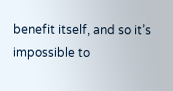benefit itself, and so it’s impossible to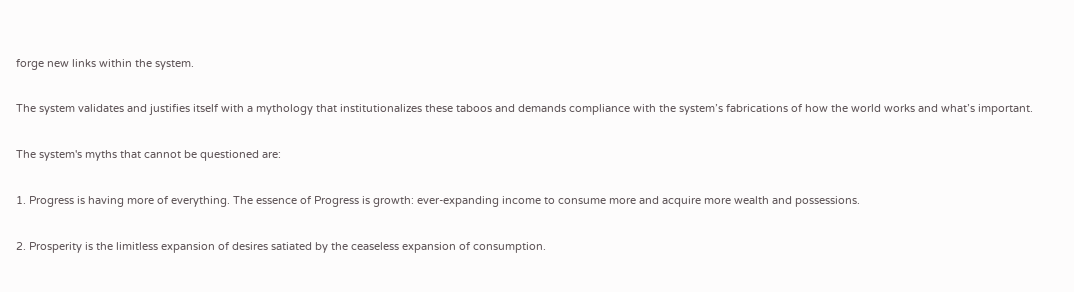forge new links within the system.

The system validates and justifies itself with a mythology that institutionalizes these taboos and demands compliance with the system’s fabrications of how the world works and what’s important.

The system's myths that cannot be questioned are:

1. Progress is having more of everything. The essence of Progress is growth: ever-expanding income to consume more and acquire more wealth and possessions.

2. Prosperity is the limitless expansion of desires satiated by the ceaseless expansion of consumption.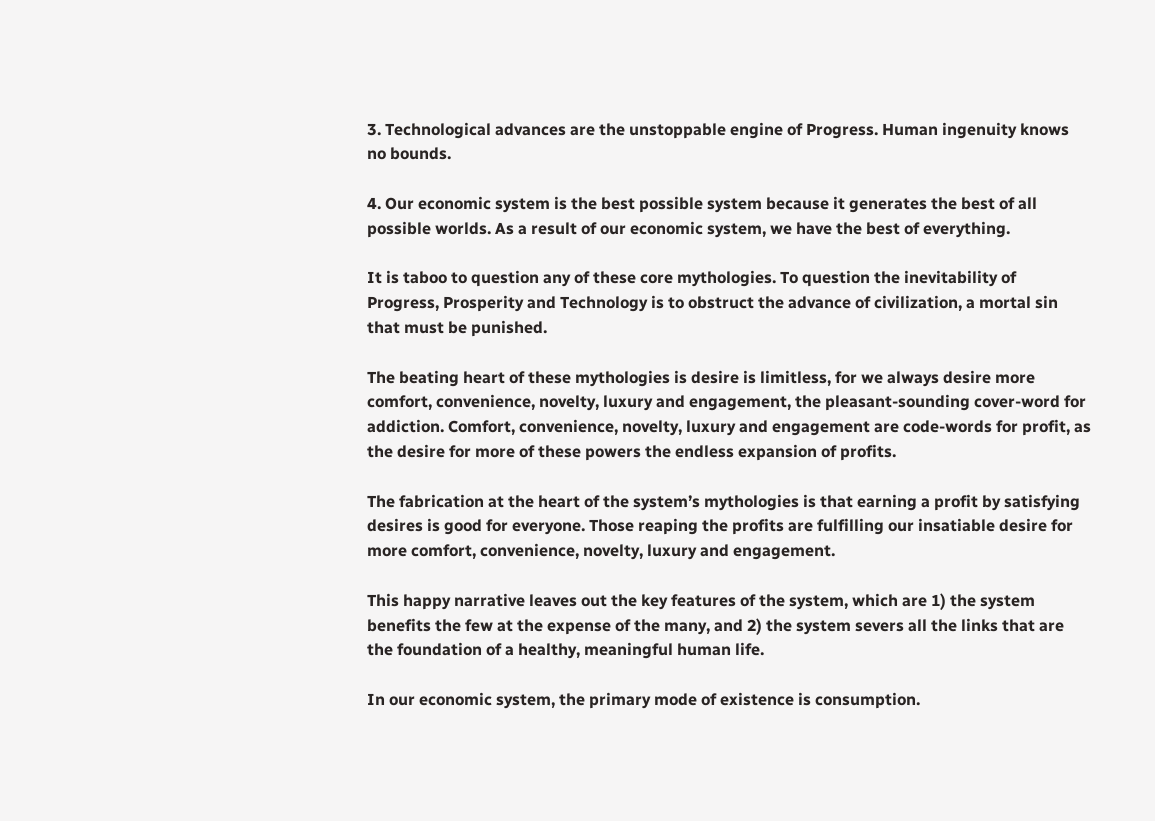3. Technological advances are the unstoppable engine of Progress. Human ingenuity knows no bounds.

4. Our economic system is the best possible system because it generates the best of all possible worlds. As a result of our economic system, we have the best of everything.

It is taboo to question any of these core mythologies. To question the inevitability of Progress, Prosperity and Technology is to obstruct the advance of civilization, a mortal sin that must be punished.

The beating heart of these mythologies is desire is limitless, for we always desire more comfort, convenience, novelty, luxury and engagement, the pleasant-sounding cover-word for addiction. Comfort, convenience, novelty, luxury and engagement are code-words for profit, as the desire for more of these powers the endless expansion of profits.

The fabrication at the heart of the system’s mythologies is that earning a profit by satisfying desires is good for everyone. Those reaping the profits are fulfilling our insatiable desire for more comfort, convenience, novelty, luxury and engagement.

This happy narrative leaves out the key features of the system, which are 1) the system benefits the few at the expense of the many, and 2) the system severs all the links that are the foundation of a healthy, meaningful human life.

In our economic system, the primary mode of existence is consumption.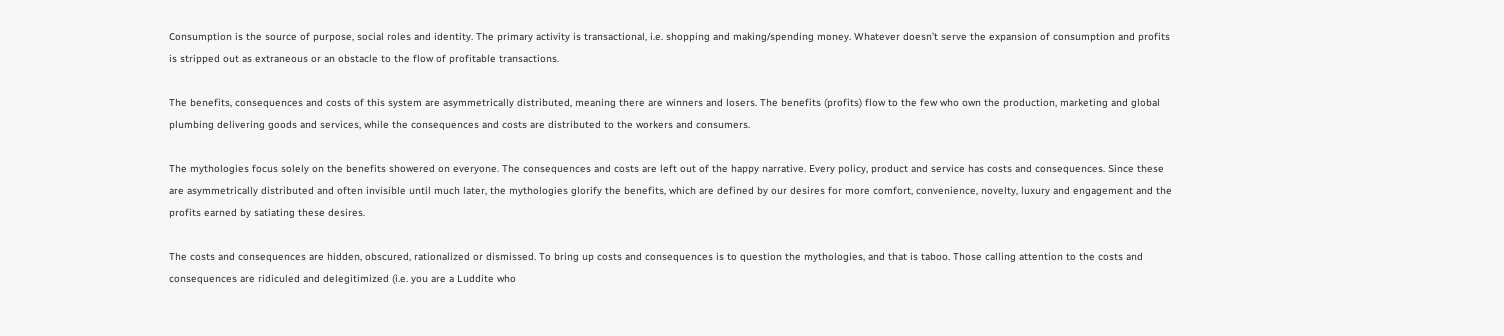Consumption is the source of purpose, social roles and identity. The primary activity is transactional, i.e. shopping and making/spending money. Whatever doesn’t serve the expansion of consumption and profits is stripped out as extraneous or an obstacle to the flow of profitable transactions.

The benefits, consequences and costs of this system are asymmetrically distributed, meaning there are winners and losers. The benefits (profits) flow to the few who own the production, marketing and global plumbing delivering goods and services, while the consequences and costs are distributed to the workers and consumers.

The mythologies focus solely on the benefits showered on everyone. The consequences and costs are left out of the happy narrative. Every policy, product and service has costs and consequences. Since these are asymmetrically distributed and often invisible until much later, the mythologies glorify the benefits, which are defined by our desires for more comfort, convenience, novelty, luxury and engagement and the profits earned by satiating these desires.

The costs and consequences are hidden, obscured, rationalized or dismissed. To bring up costs and consequences is to question the mythologies, and that is taboo. Those calling attention to the costs and consequences are ridiculed and delegitimized (i.e. you are a Luddite who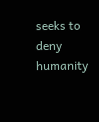seeks to deny humanity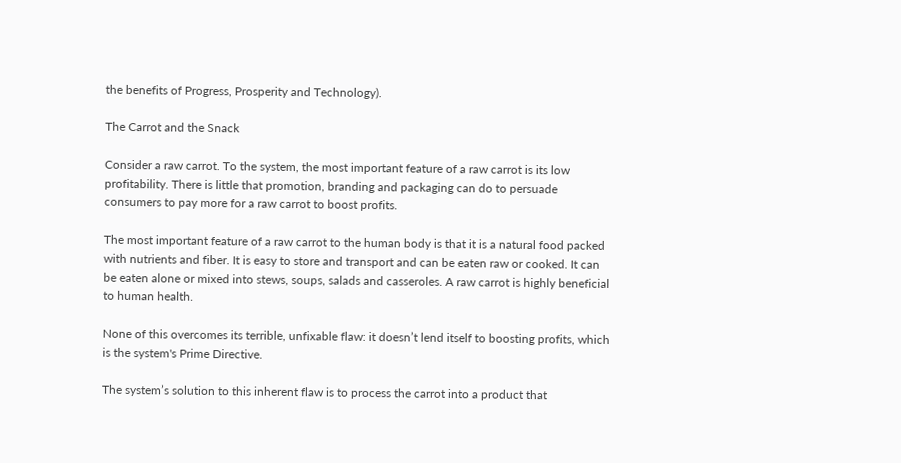the benefits of Progress, Prosperity and Technology).

The Carrot and the Snack

Consider a raw carrot. To the system, the most important feature of a raw carrot is its low profitability. There is little that promotion, branding and packaging can do to persuade consumers to pay more for a raw carrot to boost profits.

The most important feature of a raw carrot to the human body is that it is a natural food packed with nutrients and fiber. It is easy to store and transport and can be eaten raw or cooked. It can be eaten alone or mixed into stews, soups, salads and casseroles. A raw carrot is highly beneficial to human health.

None of this overcomes its terrible, unfixable flaw: it doesn’t lend itself to boosting profits, which is the system's Prime Directive.

The system’s solution to this inherent flaw is to process the carrot into a product that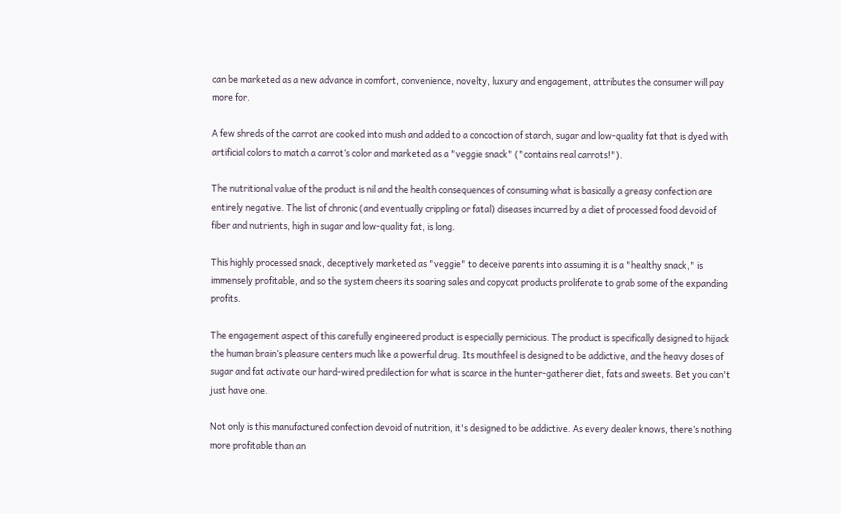can be marketed as a new advance in comfort, convenience, novelty, luxury and engagement, attributes the consumer will pay more for.

A few shreds of the carrot are cooked into mush and added to a concoction of starch, sugar and low-quality fat that is dyed with artificial colors to match a carrot’s color and marketed as a "veggie snack" ("contains real carrots!").

The nutritional value of the product is nil and the health consequences of consuming what is basically a greasy confection are entirely negative. The list of chronic (and eventually crippling or fatal) diseases incurred by a diet of processed food devoid of fiber and nutrients, high in sugar and low-quality fat, is long.

This highly processed snack, deceptively marketed as "veggie" to deceive parents into assuming it is a "healthy snack," is immensely profitable, and so the system cheers its soaring sales and copycat products proliferate to grab some of the expanding profits.

The engagement aspect of this carefully engineered product is especially pernicious. The product is specifically designed to hijack the human brain’s pleasure centers much like a powerful drug. Its mouthfeel is designed to be addictive, and the heavy doses of sugar and fat activate our hard-wired predilection for what is scarce in the hunter-gatherer diet, fats and sweets. Bet you can't just have one.

Not only is this manufactured confection devoid of nutrition, it's designed to be addictive. As every dealer knows, there’s nothing more profitable than an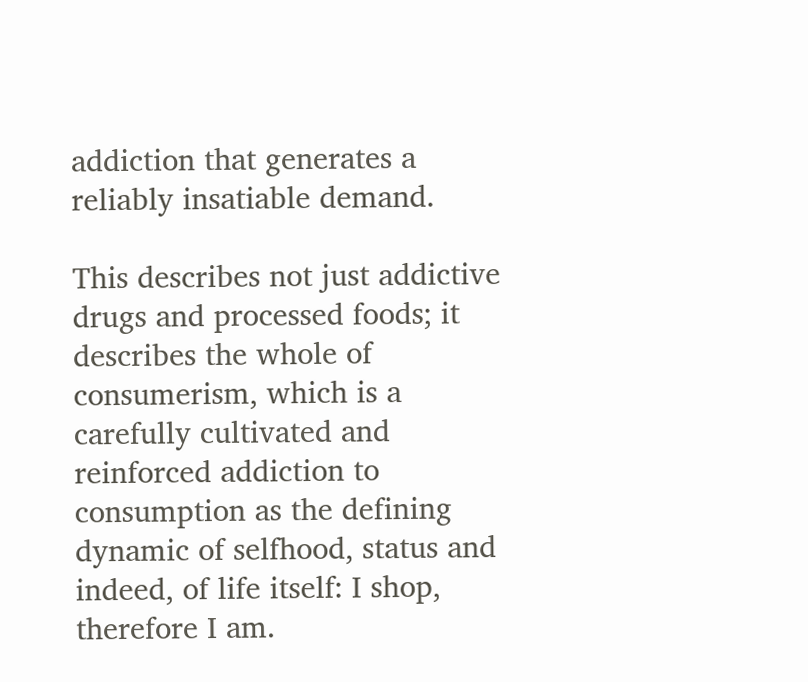addiction that generates a reliably insatiable demand.

This describes not just addictive drugs and processed foods; it describes the whole of consumerism, which is a carefully cultivated and reinforced addiction to consumption as the defining dynamic of selfhood, status and indeed, of life itself: I shop, therefore I am.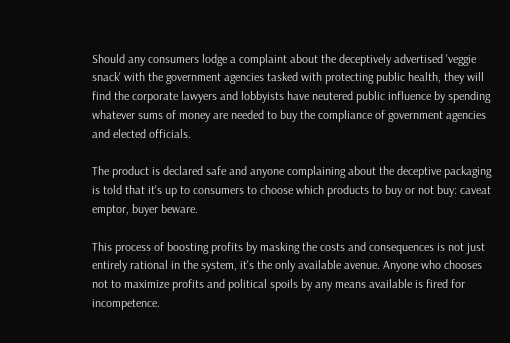Should any consumers lodge a complaint about the deceptively advertised 'veggie snack' with the government agencies tasked with protecting public health, they will find the corporate lawyers and lobbyists have neutered public influence by spending whatever sums of money are needed to buy the compliance of government agencies and elected officials.

The product is declared safe and anyone complaining about the deceptive packaging is told that it's up to consumers to choose which products to buy or not buy: caveat emptor, buyer beware.

This process of boosting profits by masking the costs and consequences is not just entirely rational in the system, it's the only available avenue. Anyone who chooses not to maximize profits and political spoils by any means available is fired for incompetence.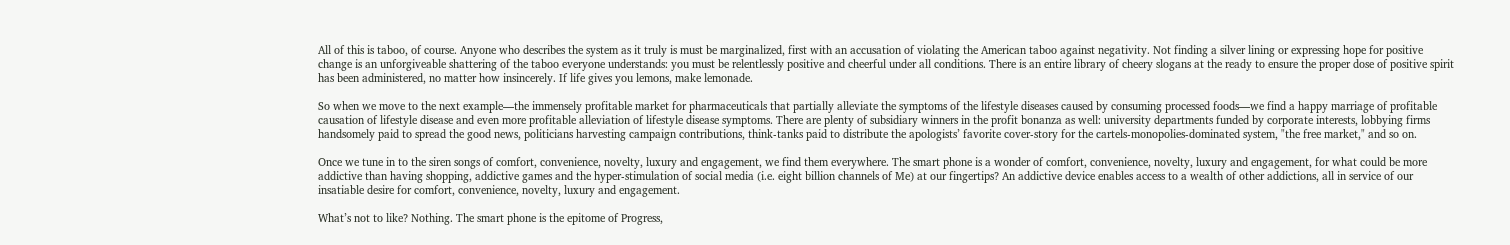All of this is taboo, of course. Anyone who describes the system as it truly is must be marginalized, first with an accusation of violating the American taboo against negativity. Not finding a silver lining or expressing hope for positive change is an unforgiveable shattering of the taboo everyone understands: you must be relentlessly positive and cheerful under all conditions. There is an entire library of cheery slogans at the ready to ensure the proper dose of positive spirit has been administered, no matter how insincerely. If life gives you lemons, make lemonade.

So when we move to the next example—the immensely profitable market for pharmaceuticals that partially alleviate the symptoms of the lifestyle diseases caused by consuming processed foods—we find a happy marriage of profitable causation of lifestyle disease and even more profitable alleviation of lifestyle disease symptoms. There are plenty of subsidiary winners in the profit bonanza as well: university departments funded by corporate interests, lobbying firms handsomely paid to spread the good news, politicians harvesting campaign contributions, think-tanks paid to distribute the apologists’ favorite cover-story for the cartels-monopolies-dominated system, "the free market," and so on.

Once we tune in to the siren songs of comfort, convenience, novelty, luxury and engagement, we find them everywhere. The smart phone is a wonder of comfort, convenience, novelty, luxury and engagement, for what could be more addictive than having shopping, addictive games and the hyper-stimulation of social media (i.e. eight billion channels of Me) at our fingertips? An addictive device enables access to a wealth of other addictions, all in service of our insatiable desire for comfort, convenience, novelty, luxury and engagement.

What’s not to like? Nothing. The smart phone is the epitome of Progress,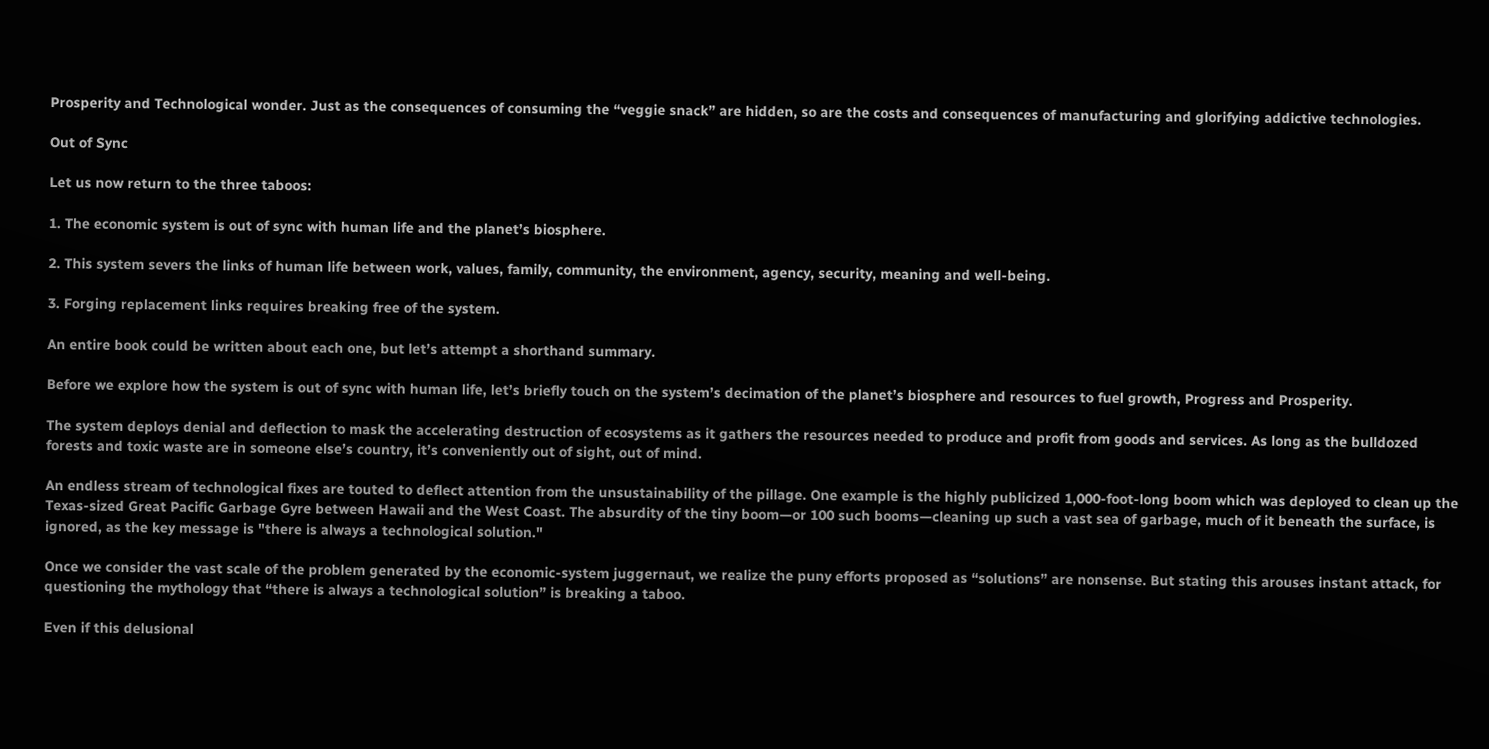Prosperity and Technological wonder. Just as the consequences of consuming the “veggie snack” are hidden, so are the costs and consequences of manufacturing and glorifying addictive technologies.

Out of Sync

Let us now return to the three taboos:

1. The economic system is out of sync with human life and the planet’s biosphere.

2. This system severs the links of human life between work, values, family, community, the environment, agency, security, meaning and well-being.

3. Forging replacement links requires breaking free of the system.

An entire book could be written about each one, but let’s attempt a shorthand summary.

Before we explore how the system is out of sync with human life, let’s briefly touch on the system’s decimation of the planet’s biosphere and resources to fuel growth, Progress and Prosperity.

The system deploys denial and deflection to mask the accelerating destruction of ecosystems as it gathers the resources needed to produce and profit from goods and services. As long as the bulldozed forests and toxic waste are in someone else’s country, it’s conveniently out of sight, out of mind.

An endless stream of technological fixes are touted to deflect attention from the unsustainability of the pillage. One example is the highly publicized 1,000-foot-long boom which was deployed to clean up the Texas-sized Great Pacific Garbage Gyre between Hawaii and the West Coast. The absurdity of the tiny boom—or 100 such booms—cleaning up such a vast sea of garbage, much of it beneath the surface, is ignored, as the key message is "there is always a technological solution."

Once we consider the vast scale of the problem generated by the economic-system juggernaut, we realize the puny efforts proposed as “solutions” are nonsense. But stating this arouses instant attack, for questioning the mythology that “there is always a technological solution” is breaking a taboo.

Even if this delusional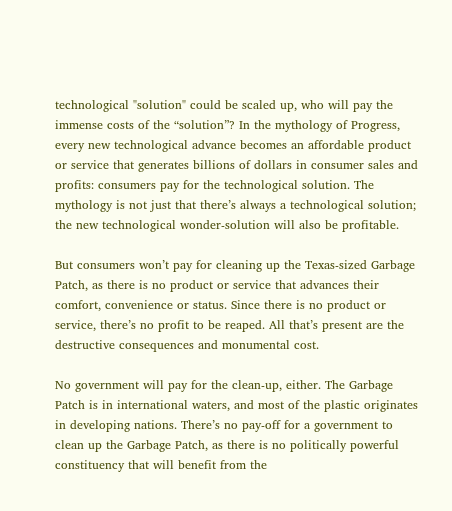technological "solution" could be scaled up, who will pay the immense costs of the “solution”? In the mythology of Progress, every new technological advance becomes an affordable product or service that generates billions of dollars in consumer sales and profits: consumers pay for the technological solution. The mythology is not just that there’s always a technological solution; the new technological wonder-solution will also be profitable.

But consumers won’t pay for cleaning up the Texas-sized Garbage Patch, as there is no product or service that advances their comfort, convenience or status. Since there is no product or service, there’s no profit to be reaped. All that’s present are the destructive consequences and monumental cost.

No government will pay for the clean-up, either. The Garbage Patch is in international waters, and most of the plastic originates in developing nations. There’s no pay-off for a government to clean up the Garbage Patch, as there is no politically powerful constituency that will benefit from the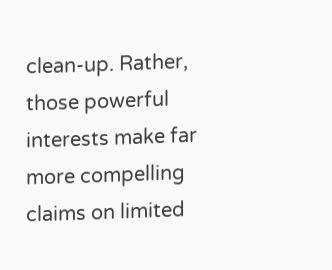clean-up. Rather, those powerful interests make far more compelling claims on limited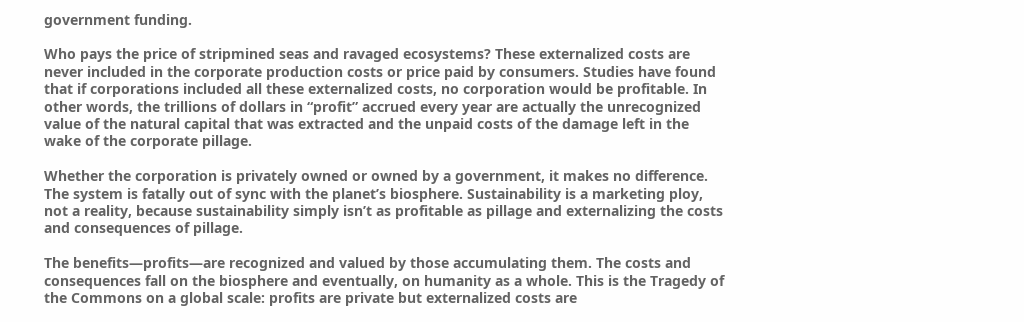government funding.

Who pays the price of stripmined seas and ravaged ecosystems? These externalized costs are never included in the corporate production costs or price paid by consumers. Studies have found that if corporations included all these externalized costs, no corporation would be profitable. In other words, the trillions of dollars in “profit” accrued every year are actually the unrecognized value of the natural capital that was extracted and the unpaid costs of the damage left in the wake of the corporate pillage.

Whether the corporation is privately owned or owned by a government, it makes no difference. The system is fatally out of sync with the planet’s biosphere. Sustainability is a marketing ploy, not a reality, because sustainability simply isn’t as profitable as pillage and externalizing the costs and consequences of pillage.

The benefits—profits—are recognized and valued by those accumulating them. The costs and consequences fall on the biosphere and eventually, on humanity as a whole. This is the Tragedy of the Commons on a global scale: profits are private but externalized costs are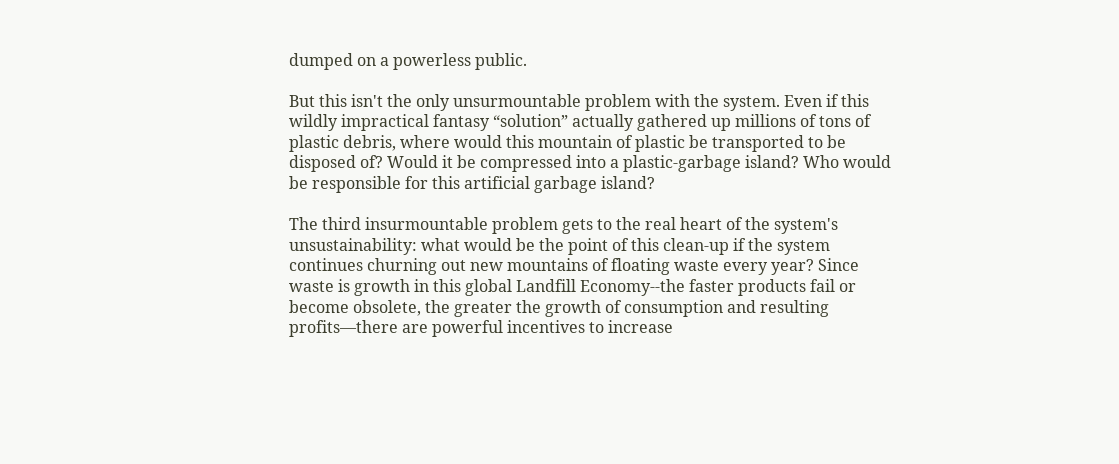dumped on a powerless public.

But this isn't the only unsurmountable problem with the system. Even if this wildly impractical fantasy “solution” actually gathered up millions of tons of plastic debris, where would this mountain of plastic be transported to be disposed of? Would it be compressed into a plastic-garbage island? Who would be responsible for this artificial garbage island?

The third insurmountable problem gets to the real heart of the system's unsustainability: what would be the point of this clean-up if the system continues churning out new mountains of floating waste every year? Since waste is growth in this global Landfill Economy--the faster products fail or become obsolete, the greater the growth of consumption and resulting profits—there are powerful incentives to increase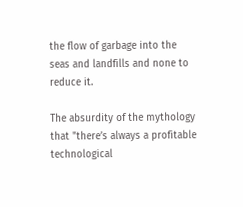the flow of garbage into the seas and landfills and none to reduce it.

The absurdity of the mythology that "there’s always a profitable technological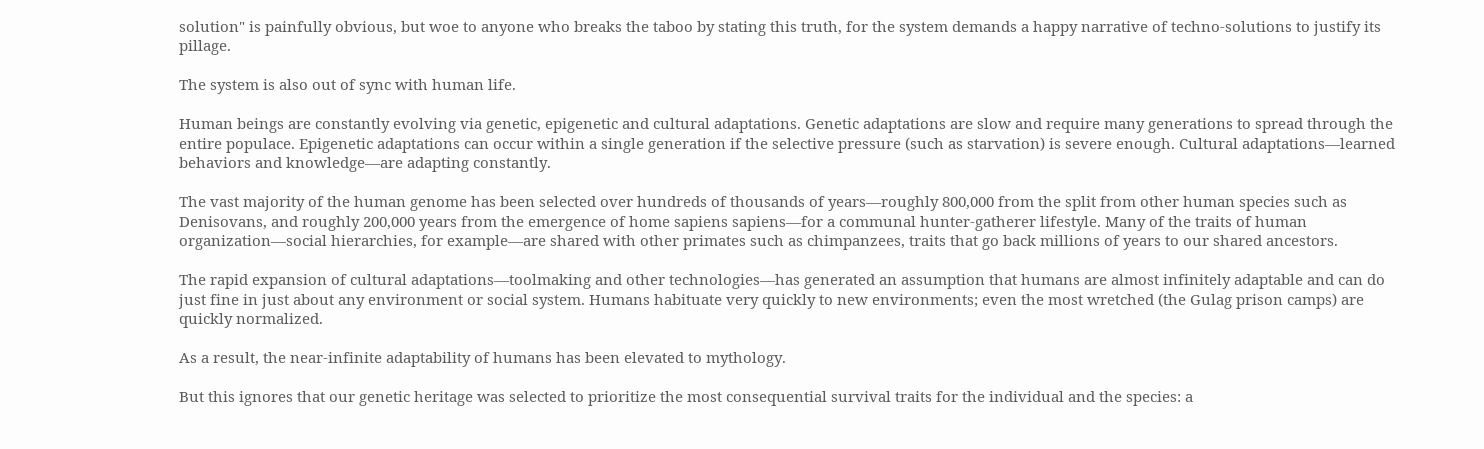solution" is painfully obvious, but woe to anyone who breaks the taboo by stating this truth, for the system demands a happy narrative of techno-solutions to justify its pillage.

The system is also out of sync with human life.

Human beings are constantly evolving via genetic, epigenetic and cultural adaptations. Genetic adaptations are slow and require many generations to spread through the entire populace. Epigenetic adaptations can occur within a single generation if the selective pressure (such as starvation) is severe enough. Cultural adaptations—learned behaviors and knowledge—are adapting constantly.

The vast majority of the human genome has been selected over hundreds of thousands of years—roughly 800,000 from the split from other human species such as Denisovans, and roughly 200,000 years from the emergence of home sapiens sapiens—for a communal hunter-gatherer lifestyle. Many of the traits of human organization—social hierarchies, for example—are shared with other primates such as chimpanzees, traits that go back millions of years to our shared ancestors.

The rapid expansion of cultural adaptations—toolmaking and other technologies—has generated an assumption that humans are almost infinitely adaptable and can do just fine in just about any environment or social system. Humans habituate very quickly to new environments; even the most wretched (the Gulag prison camps) are quickly normalized.

As a result, the near-infinite adaptability of humans has been elevated to mythology.

But this ignores that our genetic heritage was selected to prioritize the most consequential survival traits for the individual and the species: a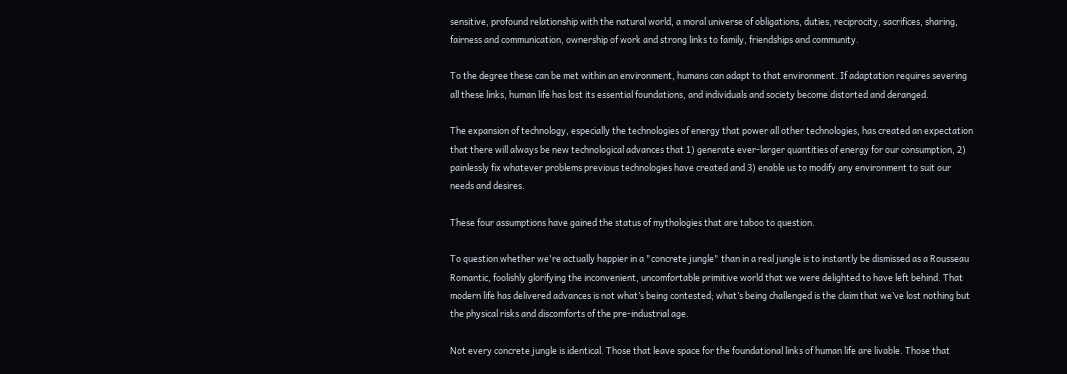sensitive, profound relationship with the natural world, a moral universe of obligations, duties, reciprocity, sacrifices, sharing, fairness and communication, ownership of work and strong links to family, friendships and community.

To the degree these can be met within an environment, humans can adapt to that environment. If adaptation requires severing all these links, human life has lost its essential foundations, and individuals and society become distorted and deranged.

The expansion of technology, especially the technologies of energy that power all other technologies, has created an expectation that there will always be new technological advances that 1) generate ever-larger quantities of energy for our consumption, 2) painlessly fix whatever problems previous technologies have created and 3) enable us to modify any environment to suit our needs and desires.

These four assumptions have gained the status of mythologies that are taboo to question.

To question whether we're actually happier in a "concrete jungle" than in a real jungle is to instantly be dismissed as a Rousseau Romantic, foolishly glorifying the inconvenient, uncomfortable primitive world that we were delighted to have left behind. That modern life has delivered advances is not what’s being contested; what’s being challenged is the claim that we’ve lost nothing but the physical risks and discomforts of the pre-industrial age.

Not every concrete jungle is identical. Those that leave space for the foundational links of human life are livable. Those that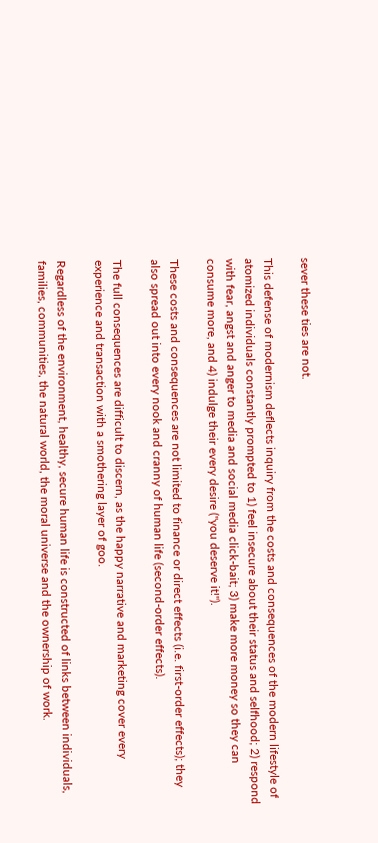sever these ties are not.

This defense of modernism deflects inquiry from the costs and consequences of the modern lifestyle of atomized individuals constantly prompted to 1) feel insecure about their status and selfhood; 2) respond with fear, angst and anger to media and social media click-bait; 3) make more money so they can consume more, and 4) indulge their every desire ("you deserve it!").

These costs and consequences are not limited to finance or direct effects (i.e. first-order effects); they also spread out into every nook and cranny of human life (second-order effects).

The full consequences are difficult to discern, as the happy narrative and marketing cover every experience and transaction with a smothering layer of goo.

Regardless of the environment, healthy, secure human life is constructed of links between individuals, families, communities, the natural world, the moral universe and the ownership of work.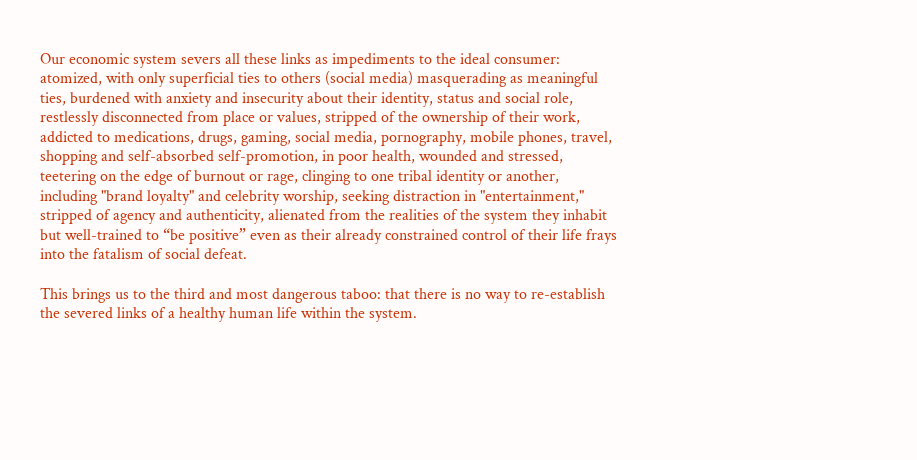Our economic system severs all these links as impediments to the ideal consumer: atomized, with only superficial ties to others (social media) masquerading as meaningful ties, burdened with anxiety and insecurity about their identity, status and social role, restlessly disconnected from place or values, stripped of the ownership of their work, addicted to medications, drugs, gaming, social media, pornography, mobile phones, travel, shopping and self-absorbed self-promotion, in poor health, wounded and stressed, teetering on the edge of burnout or rage, clinging to one tribal identity or another, including "brand loyalty" and celebrity worship, seeking distraction in "entertainment," stripped of agency and authenticity, alienated from the realities of the system they inhabit but well-trained to “be positive” even as their already constrained control of their life frays into the fatalism of social defeat.

This brings us to the third and most dangerous taboo: that there is no way to re-establish the severed links of a healthy human life within the system.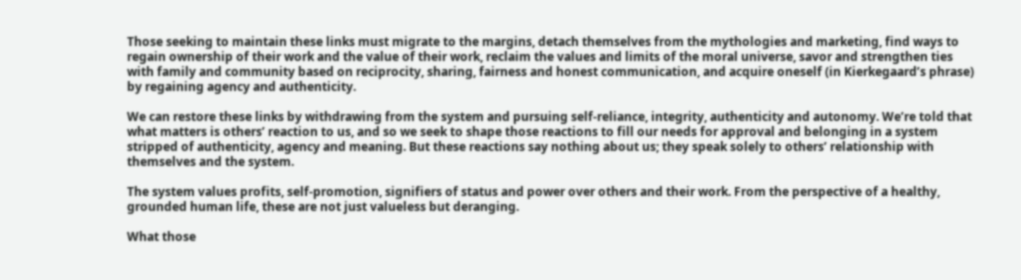Those seeking to maintain these links must migrate to the margins, detach themselves from the mythologies and marketing, find ways to regain ownership of their work and the value of their work, reclaim the values and limits of the moral universe, savor and strengthen ties with family and community based on reciprocity, sharing, fairness and honest communication, and acquire oneself (in Kierkegaard’s phrase) by regaining agency and authenticity.

We can restore these links by withdrawing from the system and pursuing self-reliance, integrity, authenticity and autonomy. We’re told that what matters is others’ reaction to us, and so we seek to shape those reactions to fill our needs for approval and belonging in a system stripped of authenticity, agency and meaning. But these reactions say nothing about us; they speak solely to others’ relationship with themselves and the system.

The system values profits, self-promotion, signifiers of status and power over others and their work. From the perspective of a healthy, grounded human life, these are not just valueless but deranging.

What those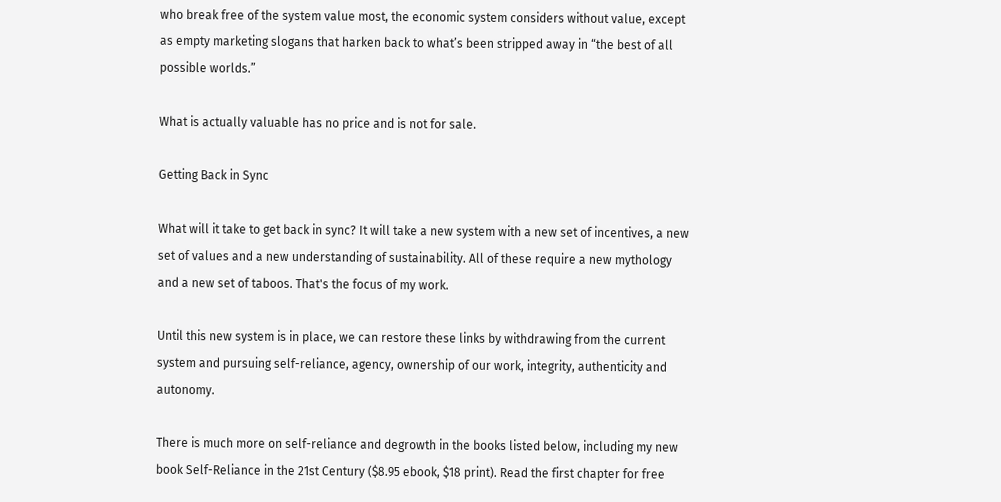who break free of the system value most, the economic system considers without value, except as empty marketing slogans that harken back to what’s been stripped away in “the best of all possible worlds.”

What is actually valuable has no price and is not for sale.

Getting Back in Sync

What will it take to get back in sync? It will take a new system with a new set of incentives, a new set of values and a new understanding of sustainability. All of these require a new mythology and a new set of taboos. That's the focus of my work.

Until this new system is in place, we can restore these links by withdrawing from the current system and pursuing self-reliance, agency, ownership of our work, integrity, authenticity and autonomy.

There is much more on self-reliance and degrowth in the books listed below, including my new book Self-Reliance in the 21st Century ($8.95 ebook, $18 print). Read the first chapter for free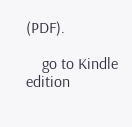(PDF).

    go to Kindle edition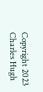Copyright 2023 Charles Hugh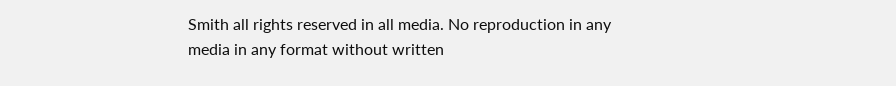Smith all rights reserved in all media. No reproduction in any media in any format without written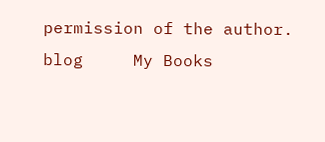permission of the author.
blog     My Books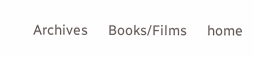Archives     Books/Films     home